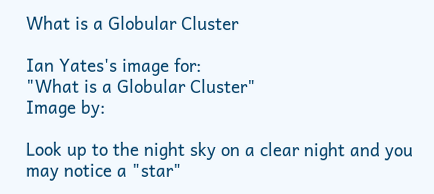What is a Globular Cluster

Ian Yates's image for:
"What is a Globular Cluster"
Image by:

Look up to the night sky on a clear night and you may notice a "star"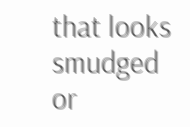that looks smudged or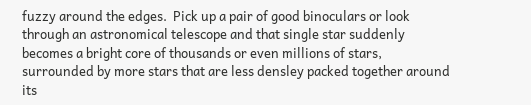fuzzy around the edges.  Pick up a pair of good binoculars or look through an astronomical telescope and that single star suddenly becomes a bright core of thousands or even millions of stars, surrounded by more stars that are less densley packed together around its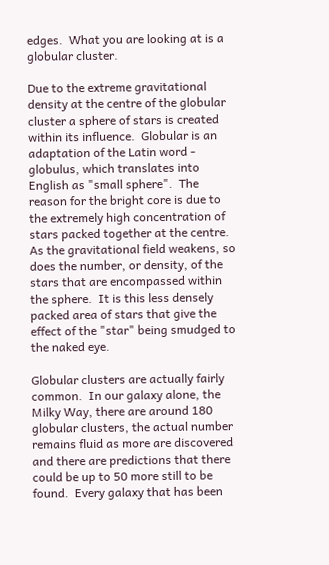edges.  What you are looking at is a globular cluster.

Due to the extreme gravitational density at the centre of the globular cluster a sphere of stars is created within its influence.  Globular is an adaptation of the Latin word - globulus, which translates into English as "small sphere".  The reason for the bright core is due to the extremely high concentration of stars packed together at the centre.  As the gravitational field weakens, so does the number, or density, of the stars that are encompassed within the sphere.  It is this less densely packed area of stars that give the effect of the "star" being smudged to the naked eye.

Globular clusters are actually fairly common.  In our galaxy alone, the Milky Way, there are around 180 globular clusters, the actual number remains fluid as more are discovered and there are predictions that there could be up to 50 more still to be found.  Every galaxy that has been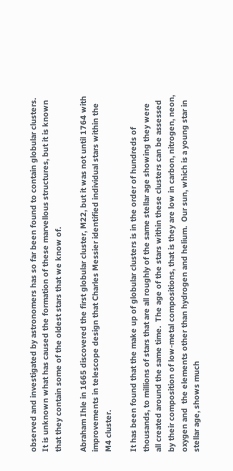observed and investigated by astronomers has so far been found to contain globular clusters.  It is unknown what has caused the formation of these marvellous structures, but it is known that they contain some of the oldest stars that we know of.

Abraham Ihle in 1665 discovered the first globular cluster, M22, but it was not until 1764 with improvements in telescope design that Charles Messier identified individual stars within the M4 cluster.

It has been found that the make up of globular clusters is in the order of hundreds of thousands, to millions of stars that are all roughly of the same stellar age showing they were all created around the same time.  The age of the stars within these clusters can be assessed by their composition of low-metal compositions, that is they are low in carbon, nitrogen, neon, oxygen and  the elements other than hydrogen and helium.  Our sun, which is a young star in stellar age, shows much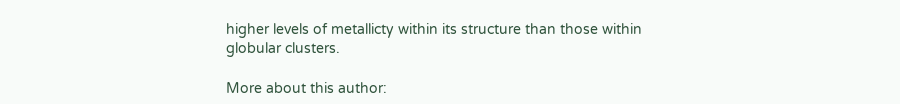higher levels of metallicty within its structure than those within globular clusters.

More about this author: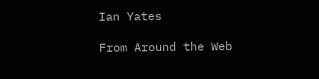Ian Yates

From Around the Web